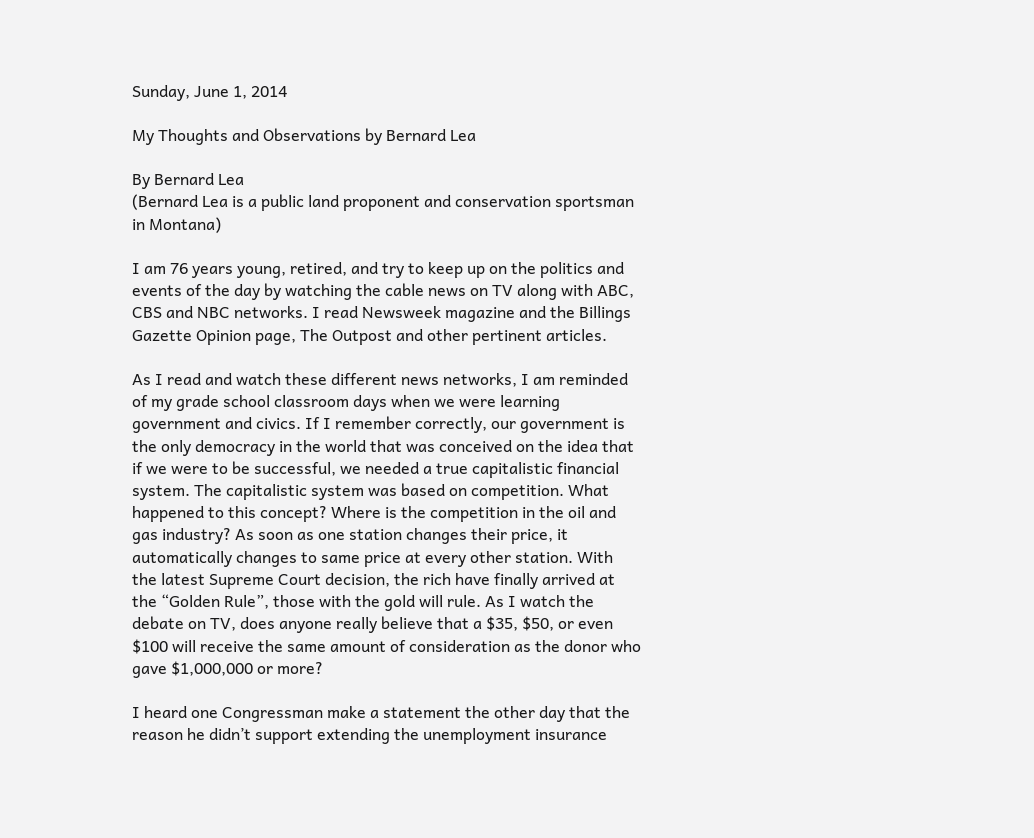Sunday, June 1, 2014

My Thoughts and Observations by Bernard Lea

By Bernard Lea
(Bernard Lea is a public land proponent and conservation sportsman in Montana)

I am 76 years young, retired, and try to keep up on the politics and events of the day by watching the cable news on TV along with ABC, CBS and NBC networks. I read Newsweek magazine and the Billings Gazette Opinion page, The Outpost and other pertinent articles.

As I read and watch these different news networks, I am reminded of my grade school classroom days when we were learning government and civics. If I remember correctly, our government is the only democracy in the world that was conceived on the idea that if we were to be successful, we needed a true capitalistic financial system. The capitalistic system was based on competition. What happened to this concept? Where is the competition in the oil and gas industry? As soon as one station changes their price, it automatically changes to same price at every other station. With the latest Supreme Court decision, the rich have finally arrived at the “Golden Rule”, those with the gold will rule. As I watch the debate on TV, does anyone really believe that a $35, $50, or even $100 will receive the same amount of consideration as the donor who gave $1,000,000 or more?

I heard one Congressman make a statement the other day that the reason he didn’t support extending the unemployment insurance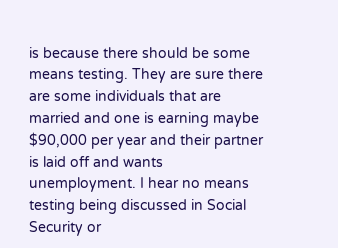is because there should be some means testing. They are sure there are some individuals that are married and one is earning maybe $90,000 per year and their partner is laid off and wants unemployment. I hear no means testing being discussed in Social Security or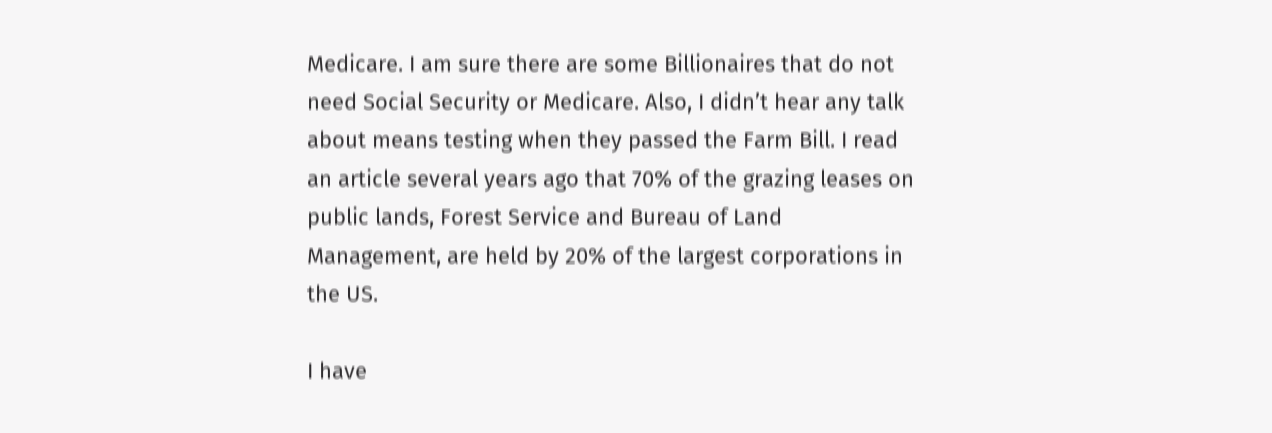Medicare. I am sure there are some Billionaires that do not need Social Security or Medicare. Also, I didn’t hear any talk about means testing when they passed the Farm Bill. I read an article several years ago that 70% of the grazing leases on public lands, Forest Service and Bureau of Land Management, are held by 20% of the largest corporations in the US.

I have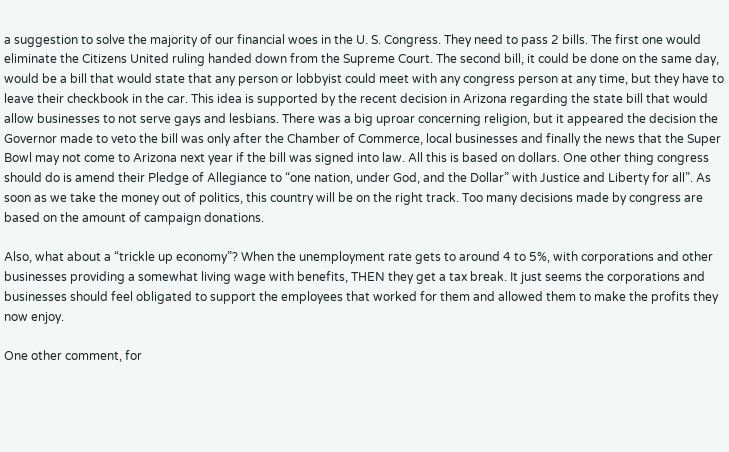a suggestion to solve the majority of our financial woes in the U. S. Congress. They need to pass 2 bills. The first one would eliminate the Citizens United ruling handed down from the Supreme Court. The second bill, it could be done on the same day, would be a bill that would state that any person or lobbyist could meet with any congress person at any time, but they have to leave their checkbook in the car. This idea is supported by the recent decision in Arizona regarding the state bill that would allow businesses to not serve gays and lesbians. There was a big uproar concerning religion, but it appeared the decision the Governor made to veto the bill was only after the Chamber of Commerce, local businesses and finally the news that the Super Bowl may not come to Arizona next year if the bill was signed into law. All this is based on dollars. One other thing congress should do is amend their Pledge of Allegiance to “one nation, under God, and the Dollar” with Justice and Liberty for all”. As soon as we take the money out of politics, this country will be on the right track. Too many decisions made by congress are based on the amount of campaign donations.

Also, what about a “trickle up economy”? When the unemployment rate gets to around 4 to 5%, with corporations and other businesses providing a somewhat living wage with benefits, THEN they get a tax break. It just seems the corporations and businesses should feel obligated to support the employees that worked for them and allowed them to make the profits they now enjoy.

One other comment, for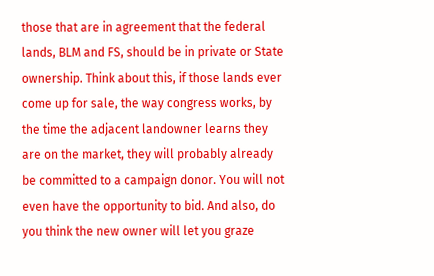those that are in agreement that the federal lands, BLM and FS, should be in private or State ownership. Think about this, if those lands ever come up for sale, the way congress works, by the time the adjacent landowner learns they are on the market, they will probably already be committed to a campaign donor. You will not even have the opportunity to bid. And also, do you think the new owner will let you graze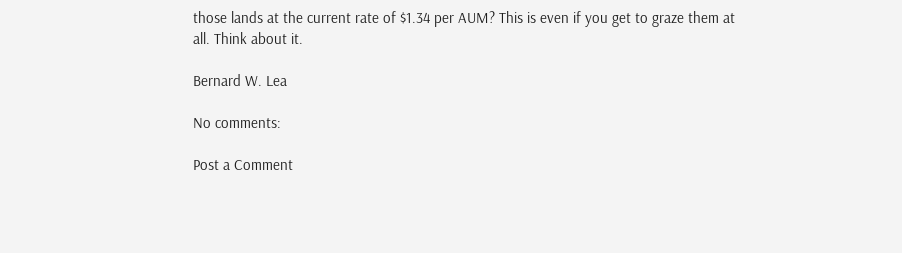those lands at the current rate of $1.34 per AUM? This is even if you get to graze them at all. Think about it.

Bernard W. Lea

No comments:

Post a Comment